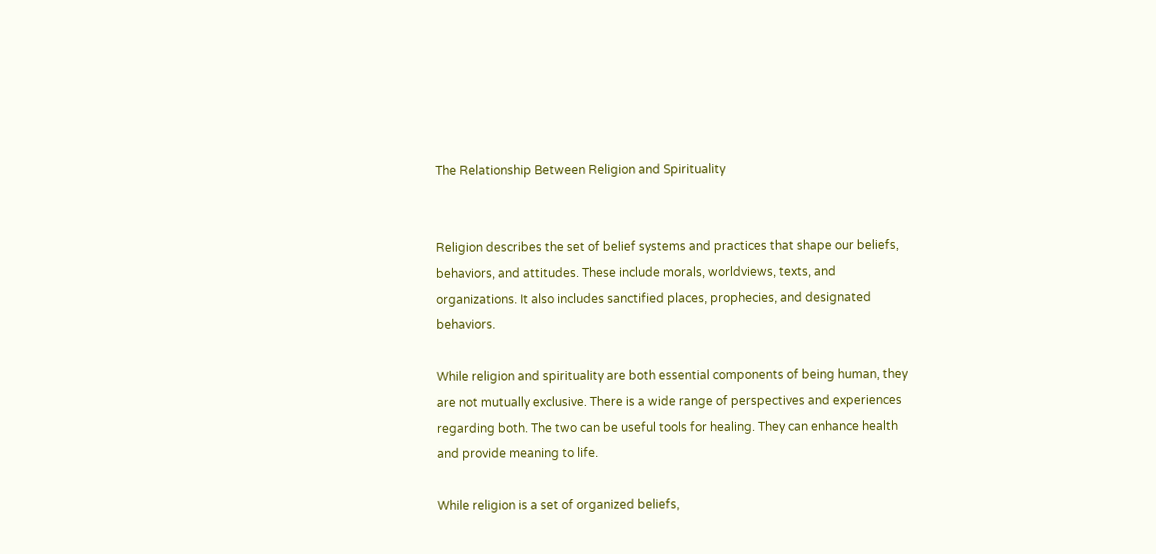The Relationship Between Religion and Spirituality


Religion describes the set of belief systems and practices that shape our beliefs, behaviors, and attitudes. These include morals, worldviews, texts, and organizations. It also includes sanctified places, prophecies, and designated behaviors.

While religion and spirituality are both essential components of being human, they are not mutually exclusive. There is a wide range of perspectives and experiences regarding both. The two can be useful tools for healing. They can enhance health and provide meaning to life.

While religion is a set of organized beliefs,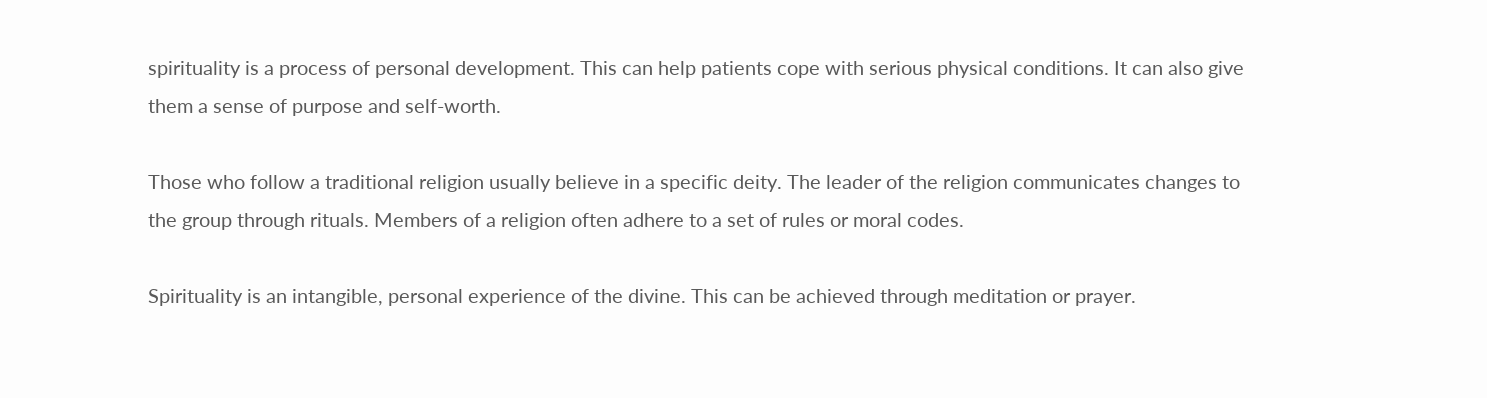spirituality is a process of personal development. This can help patients cope with serious physical conditions. It can also give them a sense of purpose and self-worth.

Those who follow a traditional religion usually believe in a specific deity. The leader of the religion communicates changes to the group through rituals. Members of a religion often adhere to a set of rules or moral codes.

Spirituality is an intangible, personal experience of the divine. This can be achieved through meditation or prayer.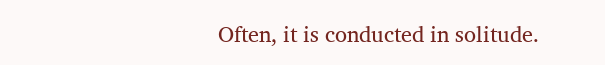Often, it is conducted in solitude.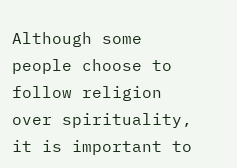Although some people choose to follow religion over spirituality, it is important to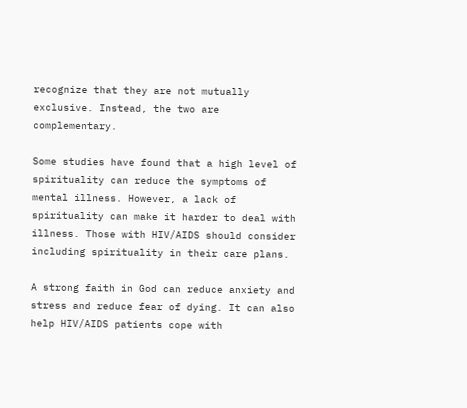recognize that they are not mutually exclusive. Instead, the two are complementary.

Some studies have found that a high level of spirituality can reduce the symptoms of mental illness. However, a lack of spirituality can make it harder to deal with illness. Those with HIV/AIDS should consider including spirituality in their care plans.

A strong faith in God can reduce anxiety and stress and reduce fear of dying. It can also help HIV/AIDS patients cope with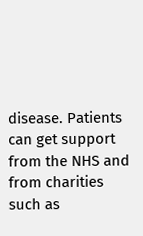disease. Patients can get support from the NHS and from charities such as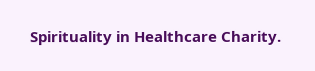Spirituality in Healthcare Charity.